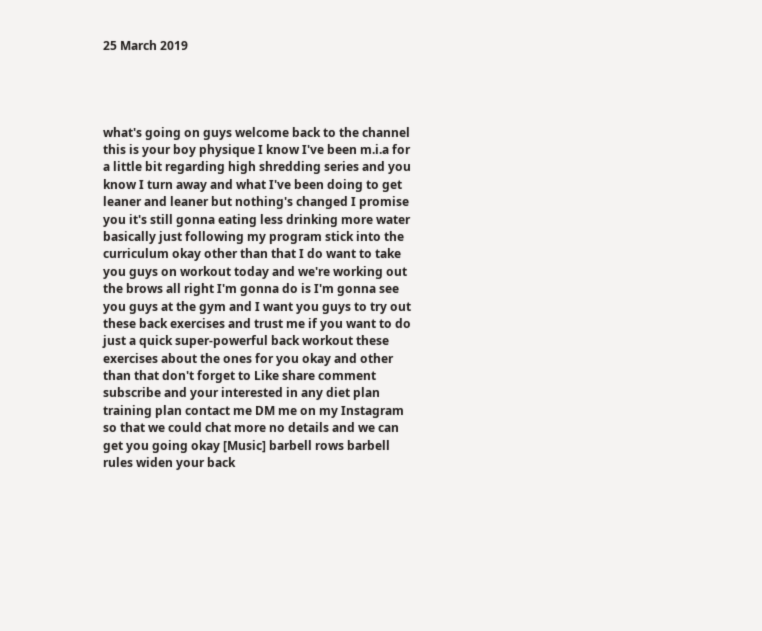25 March 2019




what's going on guys welcome back to the channel this is your boy physique I know I've been m.i.a for a little bit regarding high shredding series and you know I turn away and what I've been doing to get leaner and leaner but nothing's changed I promise you it's still gonna eating less drinking more water basically just following my program stick into the curriculum okay other than that I do want to take you guys on workout today and we're working out the brows all right I'm gonna do is I'm gonna see you guys at the gym and I want you guys to try out these back exercises and trust me if you want to do just a quick super-powerful back workout these exercises about the ones for you okay and other than that don't forget to Like share comment subscribe and your interested in any diet plan training plan contact me DM me on my Instagram so that we could chat more no details and we can get you going okay [Music] barbell rows barbell rules widen your back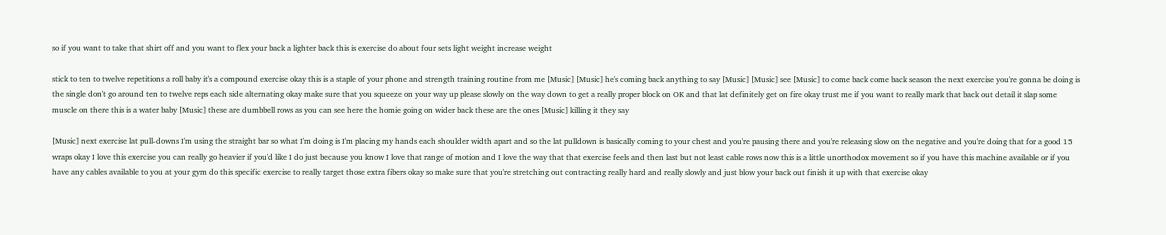so if you want to take that shirt off and you want to flex your back a lighter back this is exercise do about four sets light weight increase weight

stick to ten to twelve repetitions a roll baby it's a compound exercise okay this is a staple of your phone and strength training routine from me [Music] [Music] he's coming back anything to say [Music] [Music] see [Music] to come back come back season the next exercise you're gonna be doing is the single don't go around ten to twelve reps each side alternating okay make sure that you squeeze on your way up please slowly on the way down to get a really proper block on OK and that lat definitely get on fire okay trust me if you want to really mark that back out detail it slap some muscle on there this is a water baby [Music] these are dumbbell rows as you can see here the homie going on wider back these are the ones [Music] killing it they say

[Music] next exercise lat pull-downs I'm using the straight bar so what I'm doing is I'm placing my hands each shoulder width apart and so the lat pulldown is basically coming to your chest and you're pausing there and you're releasing slow on the negative and you're doing that for a good 15 wraps okay I love this exercise you can really go heavier if you'd like I do just because you know I love that range of motion and I love the way that that exercise feels and then last but not least cable rows now this is a little unorthodox movement so if you have this machine available or if you have any cables available to you at your gym do this specific exercise to really target those extra fibers okay so make sure that you're stretching out contracting really hard and really slowly and just blow your back out finish it up with that exercise okay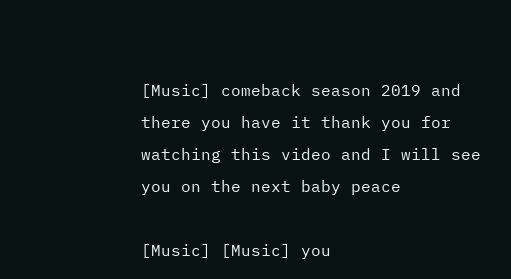[Music] comeback season 2019 and there you have it thank you for watching this video and I will see you on the next baby peace

[Music] [Music] you